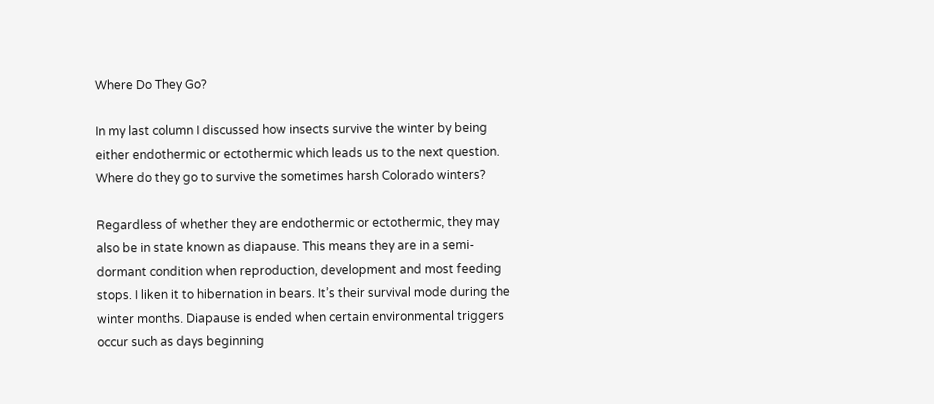Where Do They Go?

In my last column I discussed how insects survive the winter by being either endothermic or ectothermic which leads us to the next question. Where do they go to survive the sometimes harsh Colorado winters?

Regardless of whether they are endothermic or ectothermic, they may also be in state known as diapause. This means they are in a semi-dormant condition when reproduction, development and most feeding stops. I liken it to hibernation in bears. It’s their survival mode during the winter months. Diapause is ended when certain environmental triggers occur such as days beginning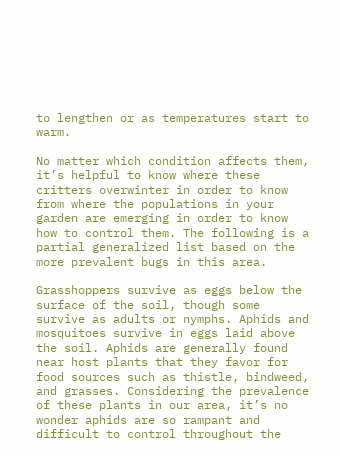to lengthen or as temperatures start to warm.

No matter which condition affects them, it’s helpful to know where these critters overwinter in order to know from where the populations in your garden are emerging in order to know how to control them. The following is a partial generalized list based on the more prevalent bugs in this area.

Grasshoppers survive as eggs below the surface of the soil, though some survive as adults or nymphs. Aphids and mosquitoes survive in eggs laid above the soil. Aphids are generally found near host plants that they favor for food sources such as thistle, bindweed, and grasses. Considering the prevalence of these plants in our area, it’s no wonder aphids are so rampant and difficult to control throughout the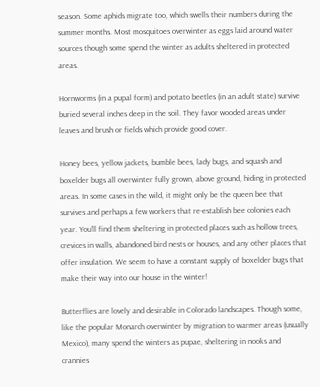season. Some aphids migrate too, which swells their numbers during the summer months. Most mosquitoes overwinter as eggs laid around water sources though some spend the winter as adults sheltered in protected areas.

Hornworms (in a pupal form) and potato beetles (in an adult state) survive buried several inches deep in the soil. They favor wooded areas under leaves and brush or fields which provide good cover.

Honey bees, yellow jackets, bumble bees, lady bugs, and squash and boxelder bugs all overwinter fully grown, above ground, hiding in protected areas. In some cases in the wild, it might only be the queen bee that survives and perhaps a few workers that re-establish bee colonies each year. You’ll find them sheltering in protected places such as hollow trees, crevices in walls, abandoned bird nests or houses, and any other places that offer insulation. We seem to have a constant supply of boxelder bugs that make their way into our house in the winter!

Butterflies are lovely and desirable in Colorado landscapes. Though some, like the popular Monarch overwinter by migration to warmer areas (usually Mexico), many spend the winters as pupae, sheltering in nooks and crannies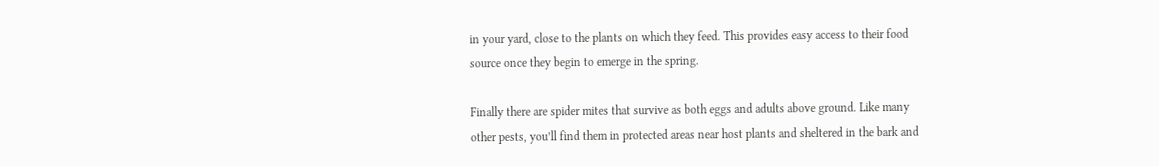in your yard, close to the plants on which they feed. This provides easy access to their food source once they begin to emerge in the spring.

Finally there are spider mites that survive as both eggs and adults above ground. Like many other pests, you’ll find them in protected areas near host plants and sheltered in the bark and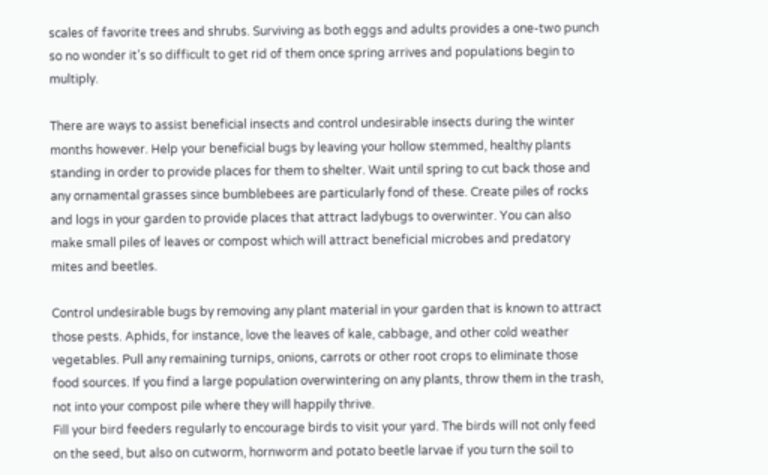scales of favorite trees and shrubs. Surviving as both eggs and adults provides a one-two punch so no wonder it’s so difficult to get rid of them once spring arrives and populations begin to multiply.

There are ways to assist beneficial insects and control undesirable insects during the winter months however. Help your beneficial bugs by leaving your hollow stemmed, healthy plants standing in order to provide places for them to shelter. Wait until spring to cut back those and any ornamental grasses since bumblebees are particularly fond of these. Create piles of rocks and logs in your garden to provide places that attract ladybugs to overwinter. You can also make small piles of leaves or compost which will attract beneficial microbes and predatory mites and beetles.

Control undesirable bugs by removing any plant material in your garden that is known to attract those pests. Aphids, for instance, love the leaves of kale, cabbage, and other cold weather vegetables. Pull any remaining turnips, onions, carrots or other root crops to eliminate those food sources. If you find a large population overwintering on any plants, throw them in the trash, not into your compost pile where they will happily thrive.
Fill your bird feeders regularly to encourage birds to visit your yard. The birds will not only feed on the seed, but also on cutworm, hornworm and potato beetle larvae if you turn the soil to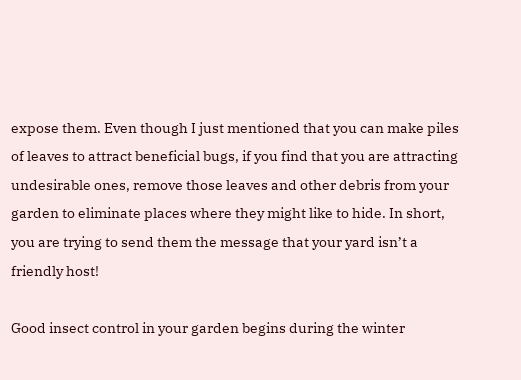expose them. Even though I just mentioned that you can make piles of leaves to attract beneficial bugs, if you find that you are attracting undesirable ones, remove those leaves and other debris from your garden to eliminate places where they might like to hide. In short, you are trying to send them the message that your yard isn’t a friendly host!

Good insect control in your garden begins during the winter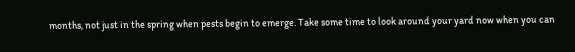months, not just in the spring when pests begin to emerge. Take some time to look around your yard now when you can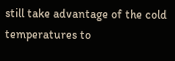still take advantage of the cold temperatures to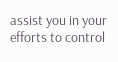assist you in your efforts to control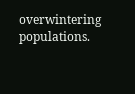overwintering populations.